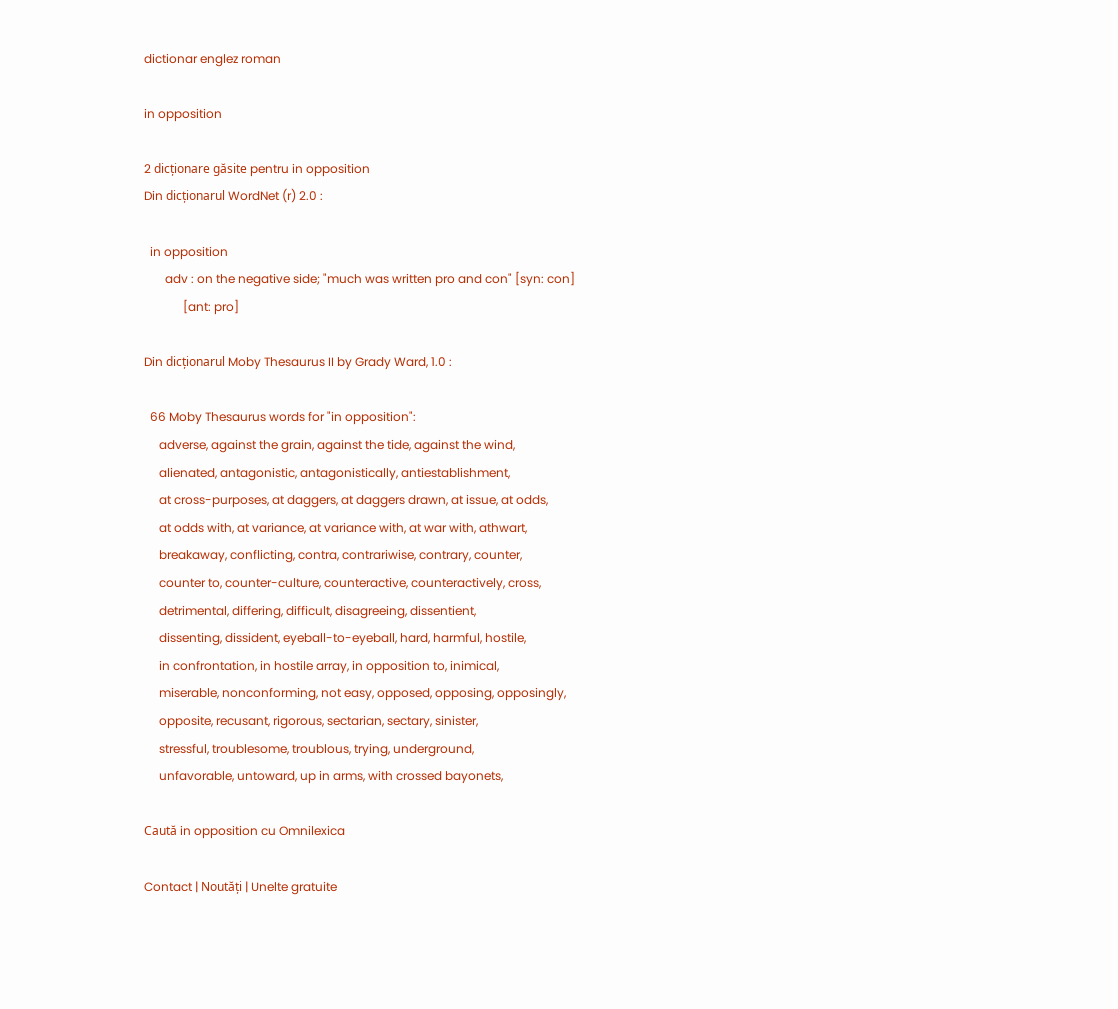dictionar englez roman

in opposition

2 dicționare găsite pentru in opposition
Din dicționarul WordNet (r) 2.0 :

  in opposition
       adv : on the negative side; "much was written pro and con" [syn: con]
             [ant: pro]

Din dicționarul Moby Thesaurus II by Grady Ward, 1.0 :

  66 Moby Thesaurus words for "in opposition":
     adverse, against the grain, against the tide, against the wind,
     alienated, antagonistic, antagonistically, antiestablishment,
     at cross-purposes, at daggers, at daggers drawn, at issue, at odds,
     at odds with, at variance, at variance with, at war with, athwart,
     breakaway, conflicting, contra, contrariwise, contrary, counter,
     counter to, counter-culture, counteractive, counteractively, cross,
     detrimental, differing, difficult, disagreeing, dissentient,
     dissenting, dissident, eyeball-to-eyeball, hard, harmful, hostile,
     in confrontation, in hostile array, in opposition to, inimical,
     miserable, nonconforming, not easy, opposed, opposing, opposingly,
     opposite, recusant, rigorous, sectarian, sectary, sinister,
     stressful, troublesome, troublous, trying, underground,
     unfavorable, untoward, up in arms, with crossed bayonets,

Caută in opposition cu Omnilexica

Contact | Noutăți | Unelte gratuite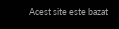Acest site este bazat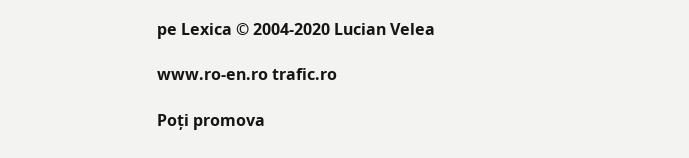pe Lexica © 2004-2020 Lucian Velea

www.ro-en.ro trafic.ro

Poți promova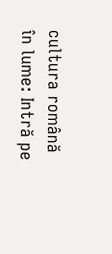cultura română în lume: Intră pe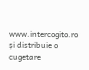www.intercogito.ro și distribuie o cugetare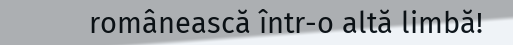românească într-o altă limbă!